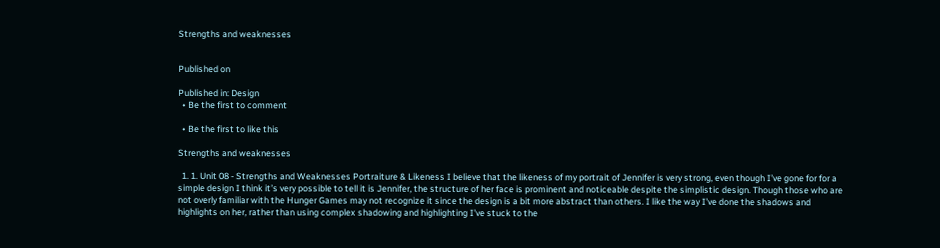Strengths and weaknesses


Published on

Published in: Design
  • Be the first to comment

  • Be the first to like this

Strengths and weaknesses

  1. 1. Unit 08 - Strengths and Weaknesses Portraiture & Likeness I believe that the likeness of my portrait of Jennifer is very strong, even though Iʼve gone for for a simple design I think itʼs very possible to tell it is Jennifer, the structure of her face is prominent and noticeable despite the simplistic design. Though those who are not overly familiar with the Hunger Games may not recognize it since the design is a bit more abstract than others. I like the way Iʼve done the shadows and highlights on her, rather than using complex shadowing and highlighting Iʼve stuck to the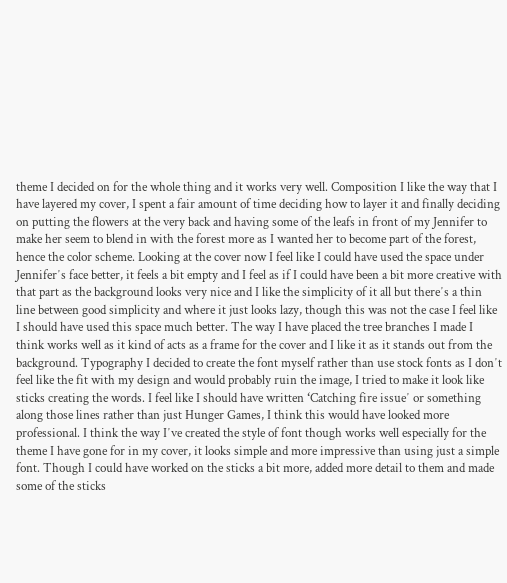theme I decided on for the whole thing and it works very well. Composition I like the way that I have layered my cover, I spent a fair amount of time deciding how to layer it and finally deciding on putting the flowers at the very back and having some of the leafs in front of my Jennifer to make her seem to blend in with the forest more as I wanted her to become part of the forest, hence the color scheme. Looking at the cover now I feel like I could have used the space under Jenniferʼs face better, it feels a bit empty and I feel as if I could have been a bit more creative with that part as the background looks very nice and I like the simplicity of it all but thereʼs a thin line between good simplicity and where it just looks lazy, though this was not the case I feel like I should have used this space much better. The way I have placed the tree branches I made I think works well as it kind of acts as a frame for the cover and I like it as it stands out from the background. Typography I decided to create the font myself rather than use stock fonts as I donʼt feel like the fit with my design and would probably ruin the image, I tried to make it look like sticks creating the words. I feel like I should have written ʻCatching fire issueʼ or something along those lines rather than just Hunger Games, I think this would have looked more professional. I think the way Iʼve created the style of font though works well especially for the theme I have gone for in my cover, it looks simple and more impressive than using just a simple font. Though I could have worked on the sticks a bit more, added more detail to them and made some of the sticks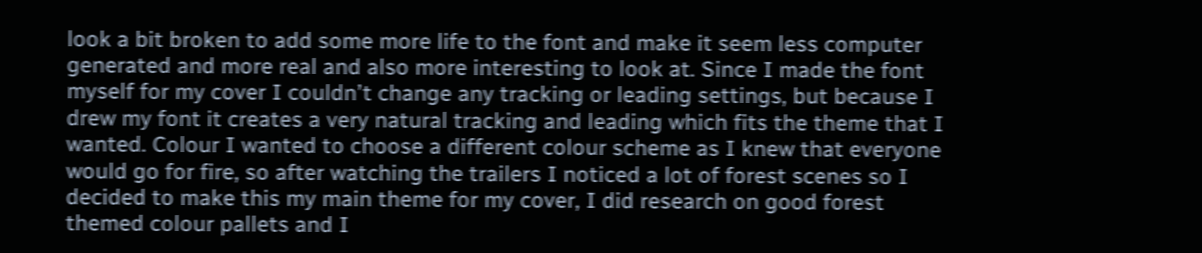look a bit broken to add some more life to the font and make it seem less computer generated and more real and also more interesting to look at. Since I made the font myself for my cover I couldnʼt change any tracking or leading settings, but because I drew my font it creates a very natural tracking and leading which fits the theme that I wanted. Colour I wanted to choose a different colour scheme as I knew that everyone would go for fire, so after watching the trailers I noticed a lot of forest scenes so I decided to make this my main theme for my cover, I did research on good forest themed colour pallets and I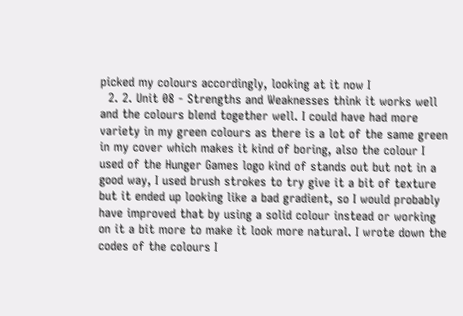picked my colours accordingly, looking at it now I
  2. 2. Unit 08 - Strengths and Weaknesses think it works well and the colours blend together well. I could have had more variety in my green colours as there is a lot of the same green in my cover which makes it kind of boring, also the colour I used of the Hunger Games logo kind of stands out but not in a good way, I used brush strokes to try give it a bit of texture but it ended up looking like a bad gradient, so I would probably have improved that by using a solid colour instead or working on it a bit more to make it look more natural. I wrote down the codes of the colours I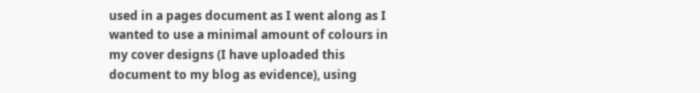used in a pages document as I went along as I wanted to use a minimal amount of colours in my cover designs (I have uploaded this document to my blog as evidence), using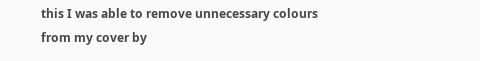this I was able to remove unnecessary colours from my cover by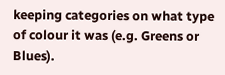keeping categories on what type of colour it was (e.g. Greens or Blues).